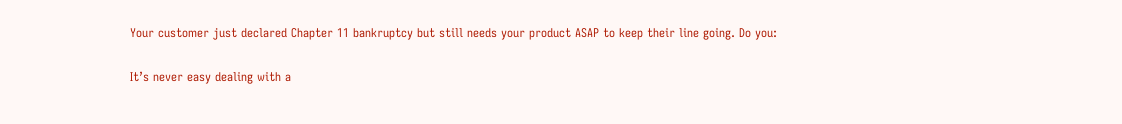Your customer just declared Chapter 11 bankruptcy but still needs your product ASAP to keep their line going. Do you:

It’s never easy dealing with a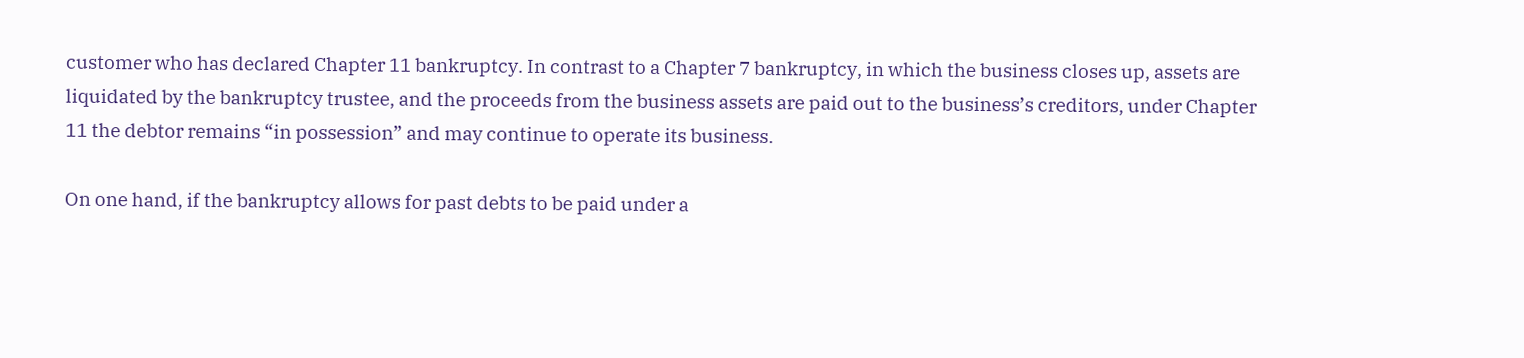customer who has declared Chapter 11 bankruptcy. In contrast to a Chapter 7 bankruptcy, in which the business closes up, assets are liquidated by the bankruptcy trustee, and the proceeds from the business assets are paid out to the business’s creditors, under Chapter 11 the debtor remains “in possession” and may continue to operate its business.

On one hand, if the bankruptcy allows for past debts to be paid under a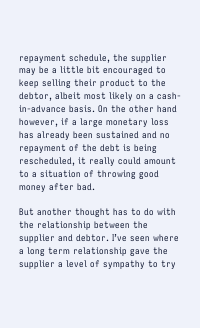repayment schedule, the supplier may be a little bit encouraged to keep selling their product to the debtor, albeit most likely on a cash-in-advance basis. On the other hand however, if a large monetary loss has already been sustained and no repayment of the debt is being rescheduled, it really could amount to a situation of throwing good money after bad.

But another thought has to do with the relationship between the supplier and debtor. I’ve seen where a long term relationship gave the supplier a level of sympathy to try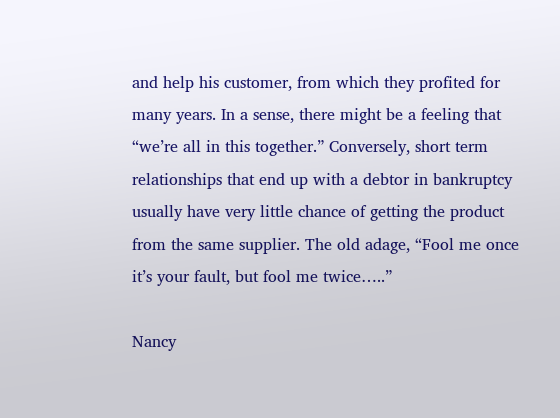and help his customer, from which they profited for many years. In a sense, there might be a feeling that “we’re all in this together.” Conversely, short term relationships that end up with a debtor in bankruptcy usually have very little chance of getting the product from the same supplier. The old adage, “Fool me once it’s your fault, but fool me twice…..”

Nancy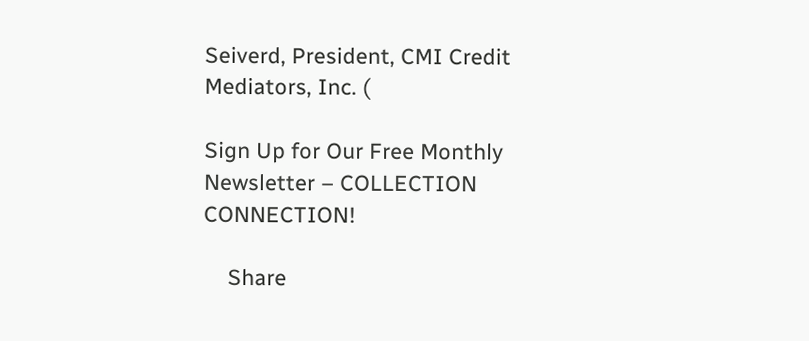Seiverd, President, CMI Credit Mediators, Inc. (

Sign Up for Our Free Monthly Newsletter – COLLECTION CONNECTION!

    Share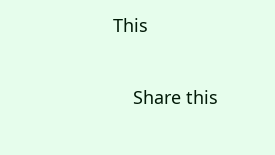This

    Share this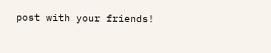post with your friends!